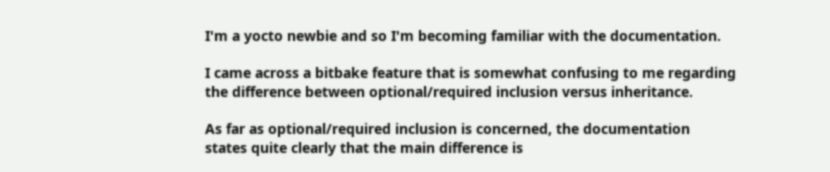I'm a yocto newbie and so I'm becoming familiar with the documentation.

I came across a bitbake feature that is somewhat confusing to me regarding
the difference between optional/required inclusion versus inheritance.

As far as optional/required inclusion is concerned, the documentation
states quite clearly that the main difference is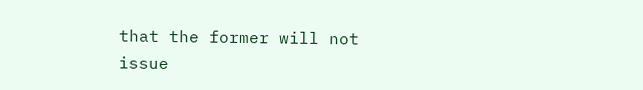that the former will not
issue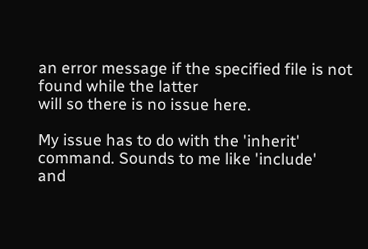an error message if the specified file is not found while the latter
will so there is no issue here.

My issue has to do with the 'inherit' command. Sounds to me like 'include'
and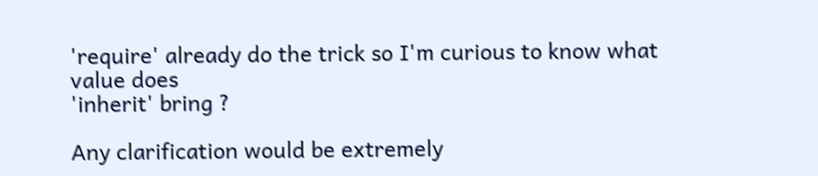'require' already do the trick so I'm curious to know what value does
'inherit' bring ?

Any clarification would be extremely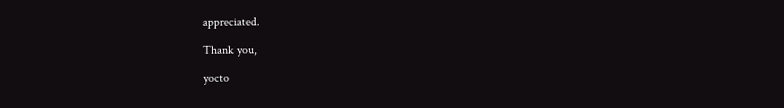appreciated.

Thank you,

yocto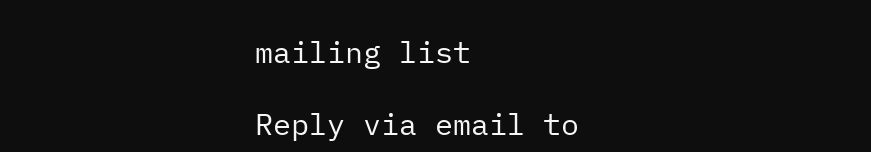mailing list

Reply via email to